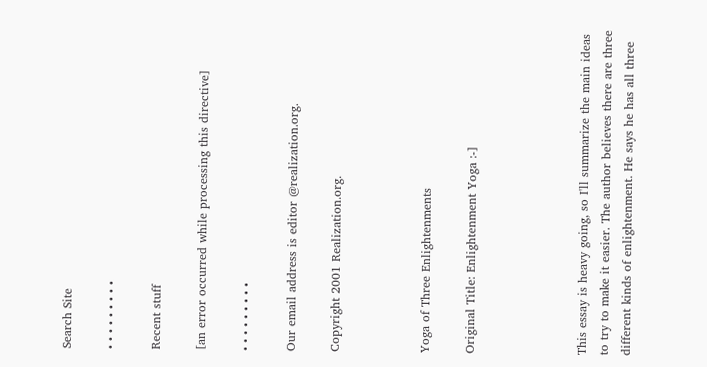Search Site

• • • • • • • • •

Recent stuff

[an error occurred while processing this directive]

• • • • • • • • •

Our email address is editor @realization.org.

Copyright 2001 Realization.org.



Yoga of Three Enlightenments

Original Title: Enlightenment Yoga :-]




This essay is heavy going, so I'll summarize the main ideas to try to make it easier. The author believes there are three different kinds of enlightenment. He says he has all three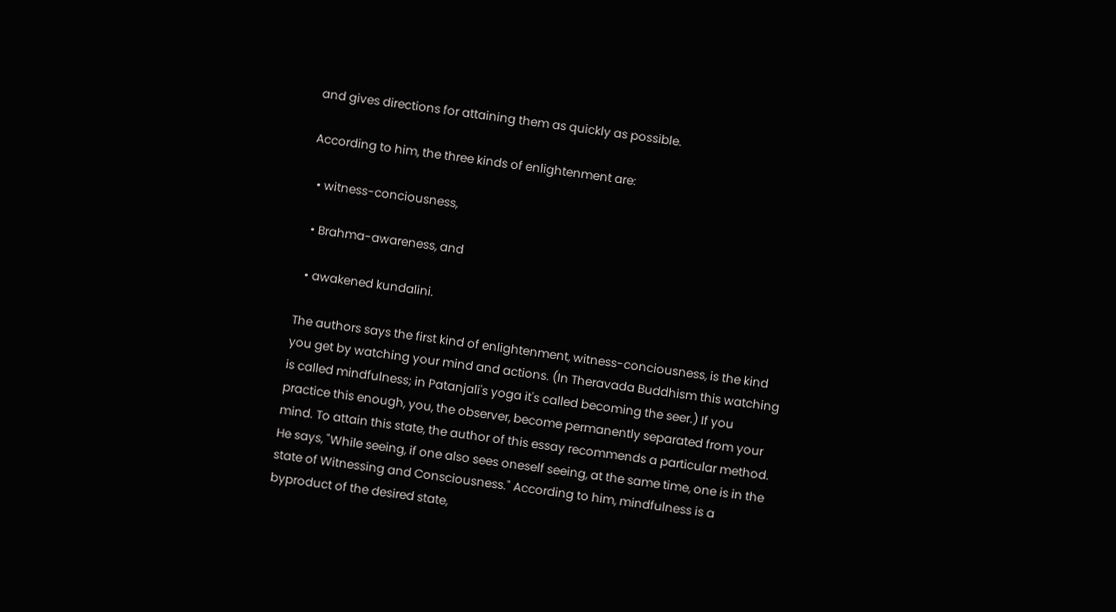and gives directions for attaining them as quickly as possible.

According to him, the three kinds of enlightenment are:

  • witness-conciousness,

  • Brahma-awareness, and

  • awakened kundalini.

The authors says the first kind of enlightenment, witness-conciousness, is the kind you get by watching your mind and actions. (In Theravada Buddhism this watching is called mindfulness; in Patanjali's yoga it's called becoming the seer.) If you practice this enough, you, the observer, become permanently separated from your mind. To attain this state, the author of this essay recommends a particular method. He says, "While seeing, if one also sees oneself seeing, at the same time, one is in the state of Witnessing and Consciousness." According to him, mindfulness is a byproduct of the desired state,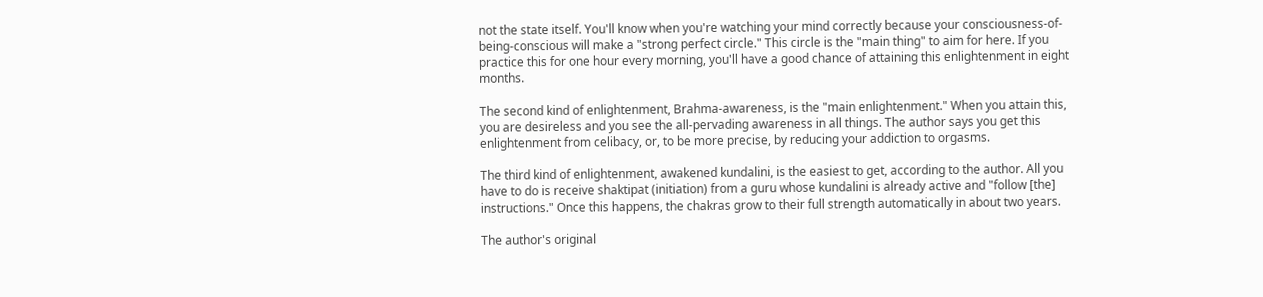not the state itself. You'll know when you're watching your mind correctly because your consciousness-of-being-conscious will make a "strong perfect circle." This circle is the "main thing" to aim for here. If you practice this for one hour every morning, you'll have a good chance of attaining this enlightenment in eight months.

The second kind of enlightenment, Brahma-awareness, is the "main enlightenment." When you attain this, you are desireless and you see the all-pervading awareness in all things. The author says you get this enlightenment from celibacy, or, to be more precise, by reducing your addiction to orgasms.

The third kind of enlightenment, awakened kundalini, is the easiest to get, according to the author. All you have to do is receive shaktipat (initiation) from a guru whose kundalini is already active and "follow [the] instructions." Once this happens, the chakras grow to their full strength automatically in about two years.

The author's original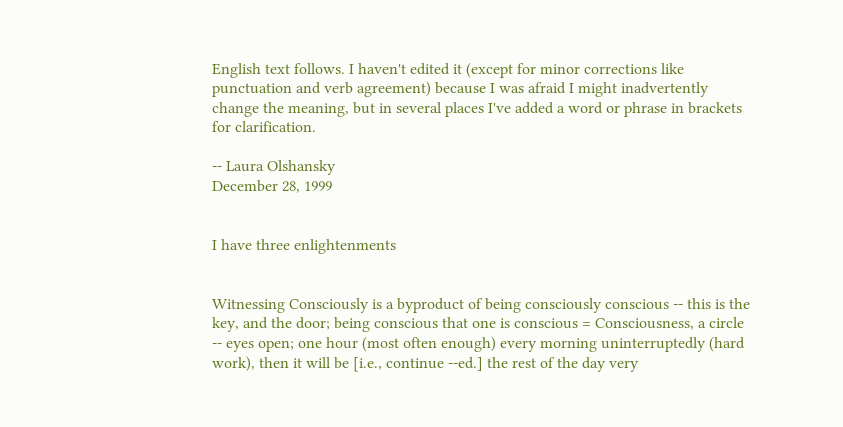English text follows. I haven't edited it (except for minor corrections like punctuation and verb agreement) because I was afraid I might inadvertently change the meaning, but in several places I've added a word or phrase in brackets for clarification.

-- Laura Olshansky
December 28, 1999


I have three enlightenments


Witnessing Consciously is a byproduct of being consciously conscious -- this is the key, and the door; being conscious that one is conscious = Consciousness, a circle -- eyes open; one hour (most often enough) every morning uninterruptedly (hard work), then it will be [i.e., continue --ed.] the rest of the day very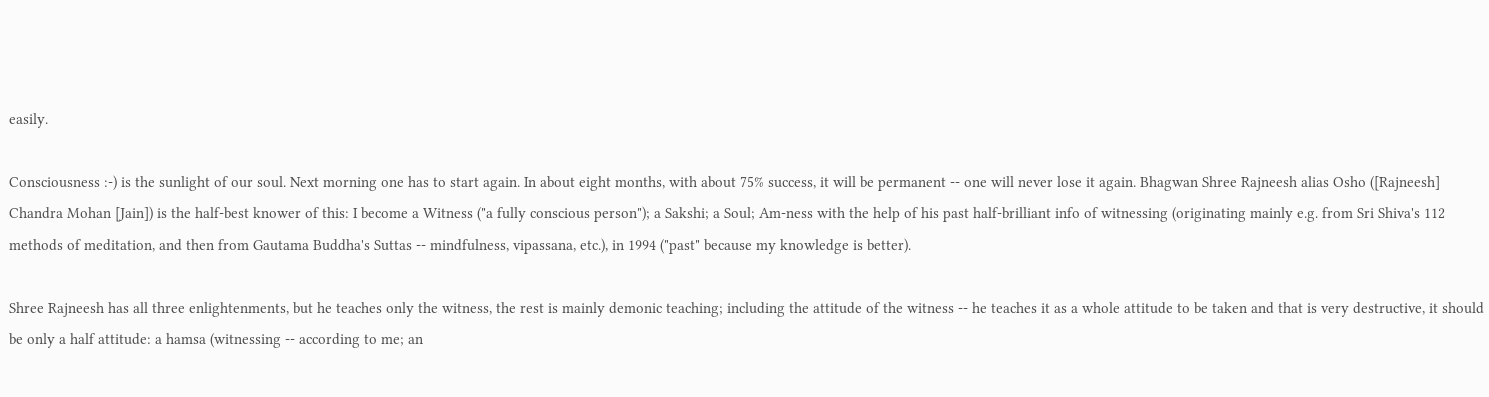easily.

Consciousness :-) is the sunlight of our soul. Next morning one has to start again. In about eight months, with about 75% success, it will be permanent -- one will never lose it again. Bhagwan Shree Rajneesh alias Osho ([Rajneesh] Chandra Mohan [Jain]) is the half-best knower of this: I become a Witness ("a fully conscious person"); a Sakshi; a Soul; Am-ness with the help of his past half-brilliant info of witnessing (originating mainly e.g. from Sri Shiva's 112 methods of meditation, and then from Gautama Buddha's Suttas -- mindfulness, vipassana, etc.), in 1994 ("past" because my knowledge is better).

Shree Rajneesh has all three enlightenments, but he teaches only the witness, the rest is mainly demonic teaching; including the attitude of the witness -- he teaches it as a whole attitude to be taken and that is very destructive, it should be only a half attitude: a hamsa (witnessing -- according to me; an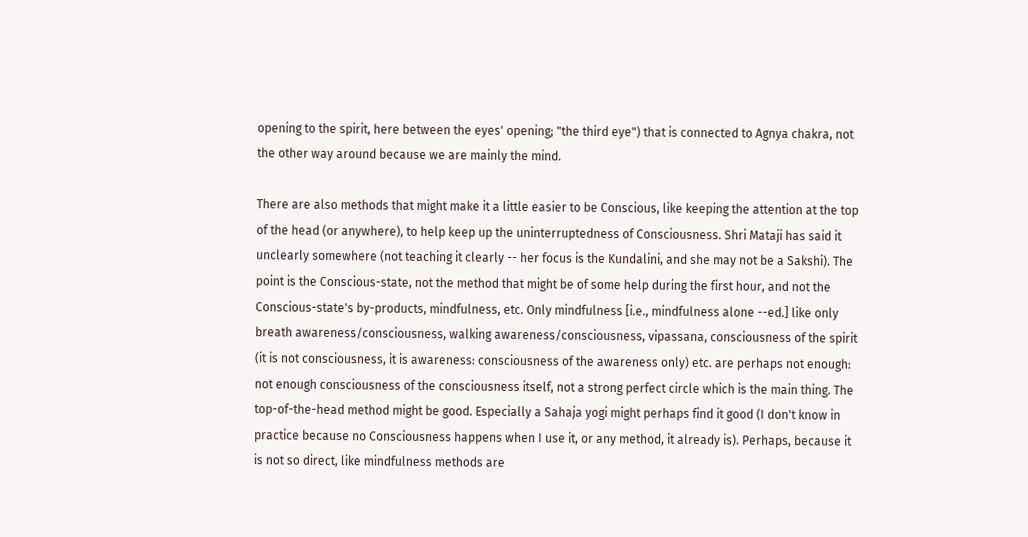opening to the spirit, here between the eyes' opening; "the third eye") that is connected to Agnya chakra, not the other way around because we are mainly the mind.

There are also methods that might make it a little easier to be Conscious, like keeping the attention at the top of the head (or anywhere), to help keep up the uninterruptedness of Consciousness. Shri Mataji has said it unclearly somewhere (not teaching it clearly -- her focus is the Kundalini, and she may not be a Sakshi). The point is the Conscious-state, not the method that might be of some help during the first hour, and not the Conscious-state's by-products, mindfulness, etc. Only mindfulness [i.e., mindfulness alone --ed.] like only breath awareness/consciousness, walking awareness/consciousness, vipassana, consciousness of the spirit (it is not consciousness, it is awareness: consciousness of the awareness only) etc. are perhaps not enough: not enough consciousness of the consciousness itself, not a strong perfect circle which is the main thing. The top-of-the-head method might be good. Especially a Sahaja yogi might perhaps find it good (I don't know in practice because no Consciousness happens when I use it, or any method, it already is). Perhaps, because it is not so direct, like mindfulness methods are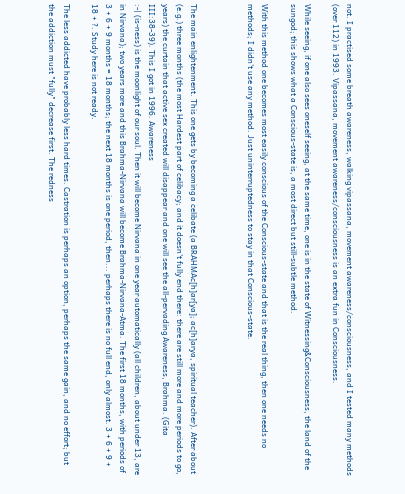not. I practised some breath awareness, walking vipassana, movement awareness/consciousness, and I tested many methods (over 112) in 1993. Vipassana, movement awareness/consciousness is an extra fun in Consciousness.

While seeing, if one also sees oneself seeing, at the same time, one is in the state of Witnessing&Consciousness, the land of the sungod; this shows what a Conscious-state is, a most direct but still-subtle method.

With this method one becomes most easily conscious of the Conscious-state and that is the real thing, then one needs no methods; I didn't use any method. Just uninterruptedness to stay in that Conscious-state.



The main enlightenment. This one gets by becoming a celibate (a BRAHMAc[h]ar[ya]; ac[h]arya, spiritual teacher). After about (e.g.) three months (the most Hardest part of celibacy; and it doesn't fully end there: there are still more and more periods to go, years) the curtain that active sex created will disappear and one will see the all-pervading Awareness, Brahma. (Gita III:38-39). This I got in 1996. Awareness
:-| (is-ness) is the moonlight of our soul. Then it will become Nirvana in one year automatically (all children, about under 13, are in Nirvana); two years more and this Brahma-Nirvana will become Brahma-Nirvana-Atma. The first 18 months, with periods of 3 + 6 + 9 months = 18 months; the next 18 months is one period, then... perhaps there is no full end, only almost. 3 + 6 + 9 + 18 + ?. Study here is not ready.

The less addicted have probably less hard times. Castration is perhaps an option, perhaps the same gain, and no effort; but the addiction must "fully" decrease first. The redness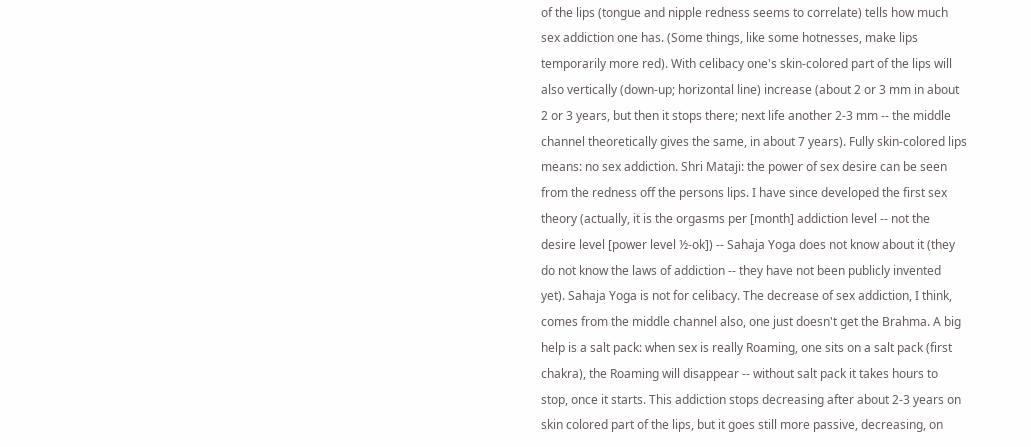of the lips (tongue and nipple redness seems to correlate) tells how much sex addiction one has. (Some things, like some hotnesses, make lips temporarily more red). With celibacy one's skin-colored part of the lips will also vertically (down-up; horizontal line) increase (about 2 or 3 mm in about 2 or 3 years, but then it stops there; next life another 2-3 mm -- the middle channel theoretically gives the same, in about 7 years). Fully skin-colored lips means: no sex addiction. Shri Mataji: the power of sex desire can be seen from the redness off the persons lips. I have since developed the first sex theory (actually, it is the orgasms per [month] addiction level -- not the desire level [power level ½-ok]) -- Sahaja Yoga does not know about it (they do not know the laws of addiction -- they have not been publicly invented yet). Sahaja Yoga is not for celibacy. The decrease of sex addiction, I think, comes from the middle channel also, one just doesn't get the Brahma. A big help is a salt pack: when sex is really Roaming, one sits on a salt pack (first chakra), the Roaming will disappear -- without salt pack it takes hours to stop, once it starts. This addiction stops decreasing after about 2-3 years on skin colored part of the lips, but it goes still more passive, decreasing, on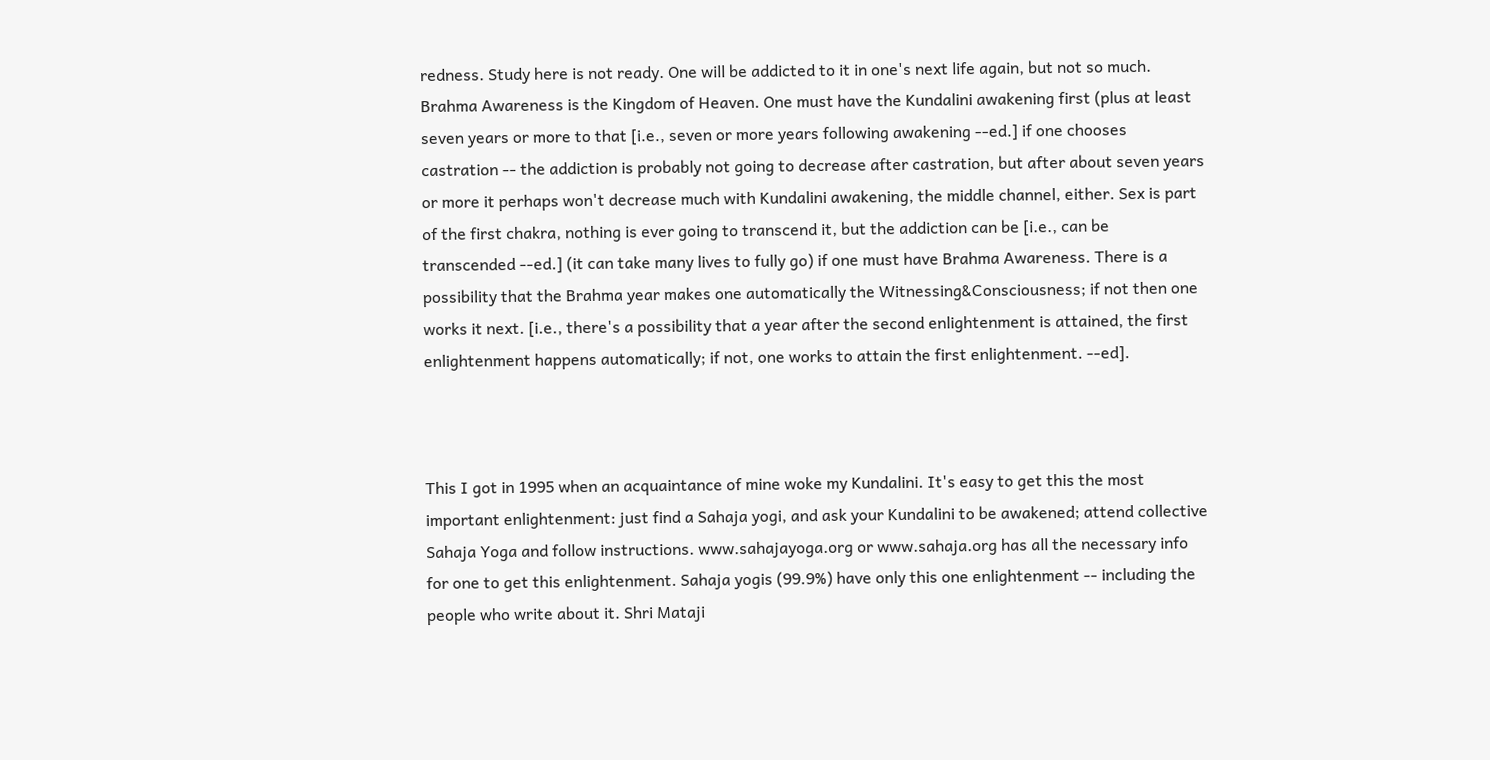redness. Study here is not ready. One will be addicted to it in one's next life again, but not so much. Brahma Awareness is the Kingdom of Heaven. One must have the Kundalini awakening first (plus at least seven years or more to that [i.e., seven or more years following awakening --ed.] if one chooses castration -- the addiction is probably not going to decrease after castration, but after about seven years or more it perhaps won't decrease much with Kundalini awakening, the middle channel, either. Sex is part of the first chakra, nothing is ever going to transcend it, but the addiction can be [i.e., can be transcended --ed.] (it can take many lives to fully go) if one must have Brahma Awareness. There is a possibility that the Brahma year makes one automatically the Witnessing&Consciousness; if not then one works it next. [i.e., there's a possibility that a year after the second enlightenment is attained, the first enlightenment happens automatically; if not, one works to attain the first enlightenment. --ed].



This I got in 1995 when an acquaintance of mine woke my Kundalini. It's easy to get this the most important enlightenment: just find a Sahaja yogi, and ask your Kundalini to be awakened; attend collective Sahaja Yoga and follow instructions. www.sahajayoga.org or www.sahaja.org has all the necessary info for one to get this enlightenment. Sahaja yogis (99.9%) have only this one enlightenment -- including the people who write about it. Shri Mataji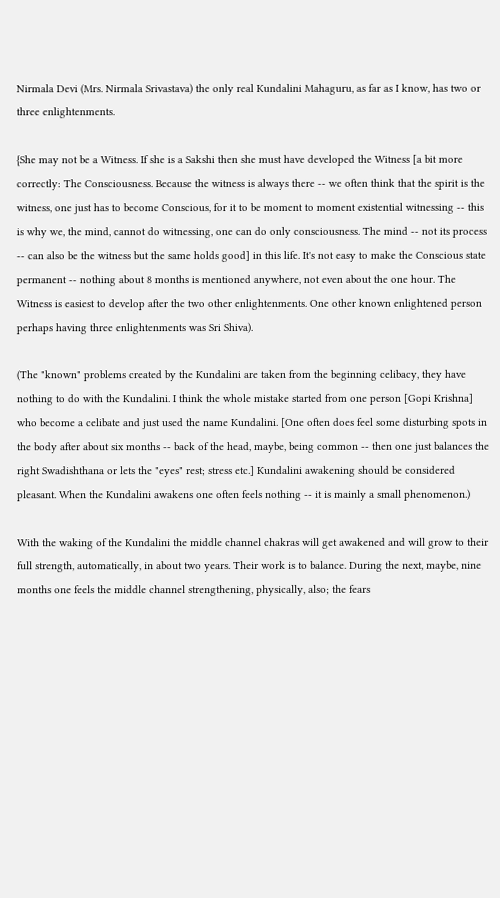Nirmala Devi (Mrs. Nirmala Srivastava) the only real Kundalini Mahaguru, as far as I know, has two or three enlightenments.

{She may not be a Witness. If she is a Sakshi then she must have developed the Witness [a bit more correctly: The Consciousness. Because the witness is always there -- we often think that the spirit is the witness, one just has to become Conscious, for it to be moment to moment existential witnessing -- this is why we, the mind, cannot do witnessing, one can do only consciousness. The mind -- not its process -- can also be the witness but the same holds good] in this life. It's not easy to make the Conscious state permanent -- nothing about 8 months is mentioned anywhere, not even about the one hour. The Witness is easiest to develop after the two other enlightenments. One other known enlightened person perhaps having three enlightenments was Sri Shiva).

(The "known" problems created by the Kundalini are taken from the beginning celibacy, they have nothing to do with the Kundalini. I think the whole mistake started from one person [Gopi Krishna] who become a celibate and just used the name Kundalini. [One often does feel some disturbing spots in the body after about six months -- back of the head, maybe, being common -- then one just balances the right Swadishthana or lets the "eyes" rest; stress etc.] Kundalini awakening should be considered pleasant. When the Kundalini awakens one often feels nothing -- it is mainly a small phenomenon.)

With the waking of the Kundalini the middle channel chakras will get awakened and will grow to their full strength, automatically, in about two years. Their work is to balance. During the next, maybe, nine months one feels the middle channel strengthening, physically, also; the fears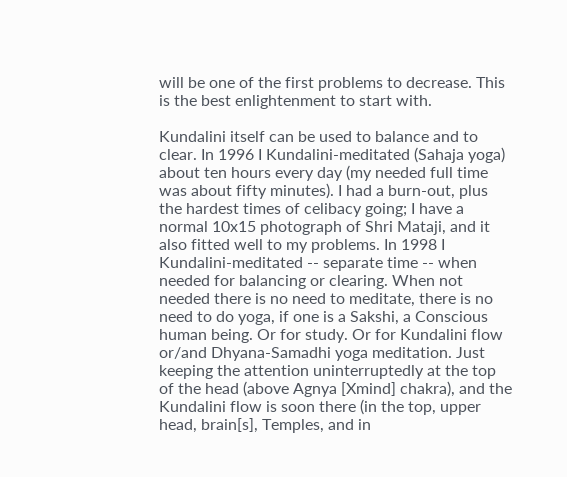will be one of the first problems to decrease. This is the best enlightenment to start with.

Kundalini itself can be used to balance and to clear. In 1996 I Kundalini-meditated (Sahaja yoga) about ten hours every day (my needed full time was about fifty minutes). I had a burn-out, plus the hardest times of celibacy going; I have a normal 10x15 photograph of Shri Mataji, and it also fitted well to my problems. In 1998 I Kundalini-meditated -- separate time -- when needed for balancing or clearing. When not needed there is no need to meditate, there is no need to do yoga, if one is a Sakshi, a Conscious human being. Or for study. Or for Kundalini flow or/and Dhyana-Samadhi yoga meditation. Just keeping the attention uninterruptedly at the top of the head (above Agnya [Xmind] chakra), and the Kundalini flow is soon there (in the top, upper head, brain[s], Temples, and in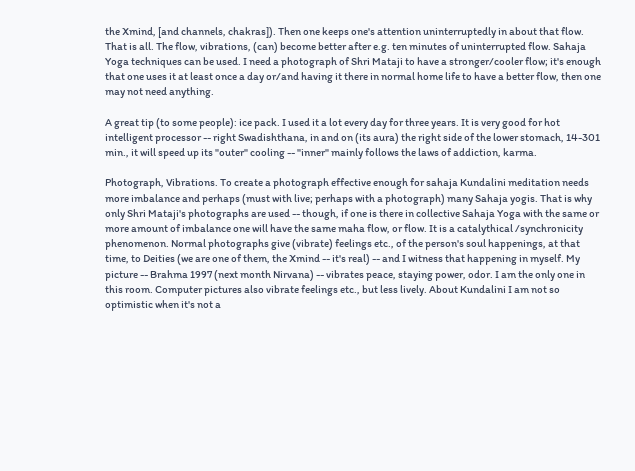the Xmind, [and channels, chakras]). Then one keeps one's attention uninterruptedly in about that flow. That is all. The flow, vibrations, (can) become better after e.g. ten minutes of uninterrupted flow. Sahaja Yoga techniques can be used. I need a photograph of Shri Mataji to have a stronger/cooler flow; it's enough that one uses it at least once a day or/and having it there in normal home life to have a better flow, then one may not need anything.

A great tip (to some people): ice pack. I used it a lot every day for three years. It is very good for hot intelligent processor -- right Swadishthana, in and on (its aura) the right side of the lower stomach, 14-301 min., it will speed up its "outer" cooling -- "inner" mainly follows the laws of addiction, karma.

Photograph, Vibrations. To create a photograph effective enough for sahaja Kundalini meditation needs more imbalance and perhaps (must with live; perhaps with a photograph) many Sahaja yogis. That is why only Shri Mataji's photographs are used -- though, if one is there in collective Sahaja Yoga with the same or more amount of imbalance one will have the same maha flow, or flow. It is a catalythical /synchronicity phenomenon. Normal photographs give (vibrate) feelings etc., of the person's soul happenings, at that time, to Deities (we are one of them, the Xmind -- it's real) -- and I witness that happening in myself. My picture -- Brahma 1997 (next month Nirvana) -- vibrates peace, staying power, odor. I am the only one in this room. Computer pictures also vibrate feelings etc., but less lively. About Kundalini I am not so optimistic when it's not a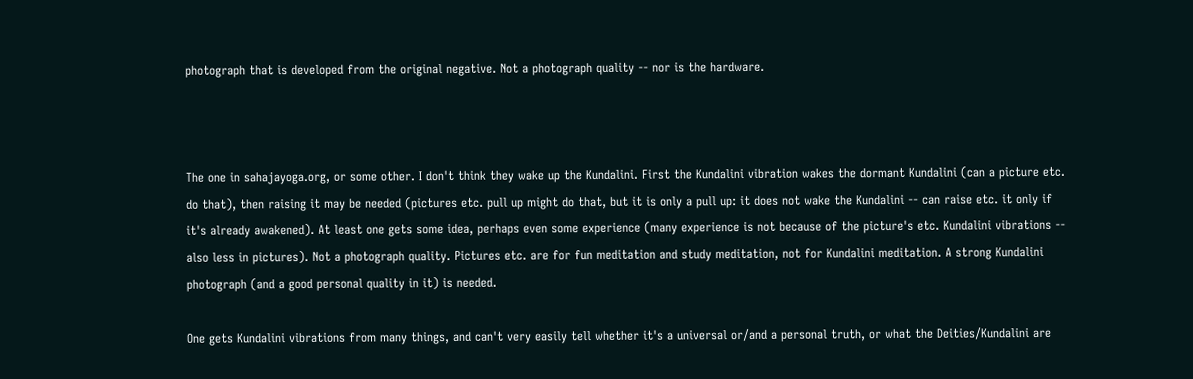photograph that is developed from the original negative. Not a photograph quality -- nor is the hardware.



The one in sahajayoga.org, or some other. I don't think they wake up the Kundalini. First the Kundalini vibration wakes the dormant Kundalini (can a picture etc. do that), then raising it may be needed (pictures etc. pull up might do that, but it is only a pull up: it does not wake the Kundalini -- can raise etc. it only if it's already awakened). At least one gets some idea, perhaps even some experience (many experience is not because of the picture's etc. Kundalini vibrations -- also less in pictures). Not a photograph quality. Pictures etc. are for fun meditation and study meditation, not for Kundalini meditation. A strong Kundalini photograph (and a good personal quality in it) is needed.

One gets Kundalini vibrations from many things, and can't very easily tell whether it's a universal or/and a personal truth, or what the Deities/Kundalini are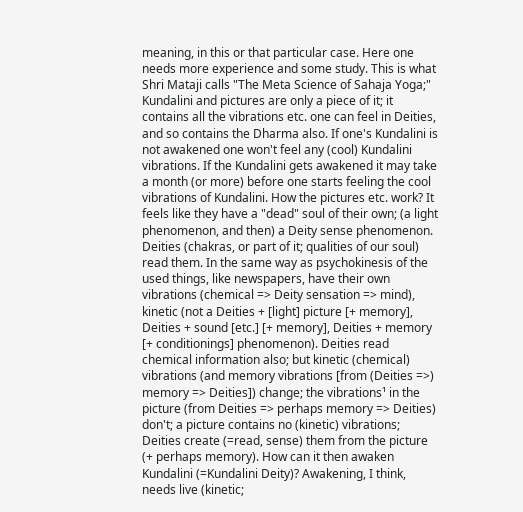meaning, in this or that particular case. Here one needs more experience and some study. This is what Shri Mataji calls "The Meta Science of Sahaja Yoga;" Kundalini and pictures are only a piece of it; it contains all the vibrations etc. one can feel in Deities, and so contains the Dharma also. If one's Kundalini is not awakened one won't feel any (cool) Kundalini vibrations. If the Kundalini gets awakened it may take a month (or more) before one starts feeling the cool vibrations of Kundalini. How the pictures etc. work? It feels like they have a "dead" soul of their own; (a light phenomenon, and then) a Deity sense phenomenon. Deities (chakras, or part of it; qualities of our soul) read them. In the same way as psychokinesis of the used things, like newspapers, have their own vibrations (chemical => Deity sensation => mind), kinetic (not a Deities + [light] picture [+ memory], Deities + sound [etc.] [+ memory], Deities + memory [+ conditionings] phenomenon). Deities read chemical information also; but kinetic (chemical) vibrations (and memory vibrations [from (Deities =>) memory => Deities]) change; the vibrations¹ in the picture (from Deities => perhaps memory => Deities) don't; a picture contains no (kinetic) vibrations; Deities create (=read, sense) them from the picture (+ perhaps memory). How can it then awaken Kundalini (=Kundalini Deity)? Awakening, I think, needs live (kinetic;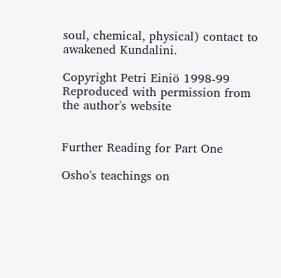soul, chemical, physical) contact to awakened Kundalini.

Copyright Petri Einiö 1998-99
Reproduced with permission from the author's website


Further Reading for Part One

Osho's teachings on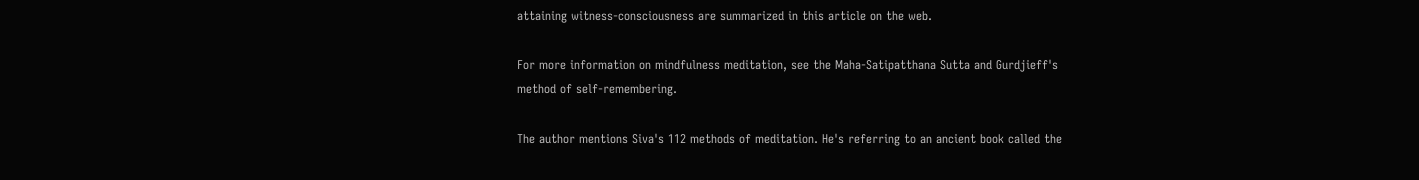attaining witness-consciousness are summarized in this article on the web.

For more information on mindfulness meditation, see the Maha-Satipatthana Sutta and Gurdjieff's method of self-remembering.

The author mentions Siva's 112 methods of meditation. He's referring to an ancient book called the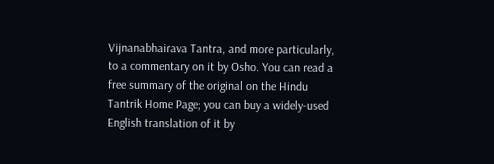Vijnanabhairava Tantra, and more particularly, to a commentary on it by Osho. You can read a free summary of the original on the Hindu Tantrik Home Page; you can buy a widely-used English translation of it by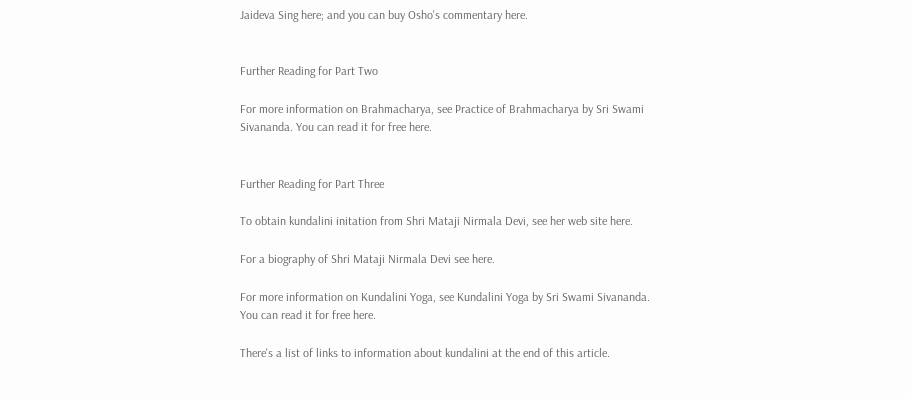Jaideva Sing here; and you can buy Osho's commentary here.


Further Reading for Part Two

For more information on Brahmacharya, see Practice of Brahmacharya by Sri Swami Sivananda. You can read it for free here.


Further Reading for Part Three

To obtain kundalini initation from Shri Mataji Nirmala Devi, see her web site here.

For a biography of Shri Mataji Nirmala Devi see here.

For more information on Kundalini Yoga, see Kundalini Yoga by Sri Swami Sivananda. You can read it for free here.

There's a list of links to information about kundalini at the end of this article.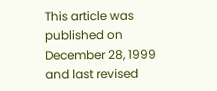This article was published on December 28, 1999 and last revised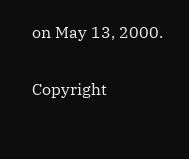on May 13, 2000.

Copyright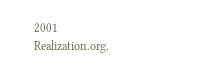2001 Realization.org.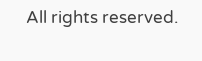All rights reserved.